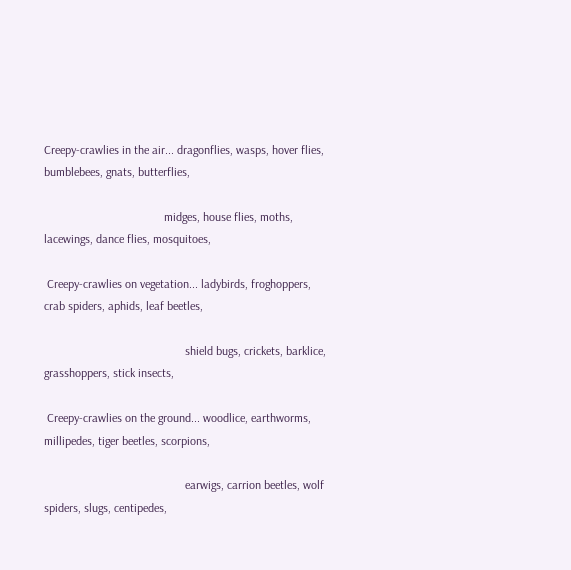Creepy-crawlies in the air... dragonflies, wasps, hover flies, bumblebees, gnats, butterflies,

                                        midges, house flies, moths, lacewings, dance flies, mosquitoes,

 Creepy-crawlies on vegetation... ladybirds, froghoppers, crab spiders, aphids, leaf beetles,

                                               shield bugs, crickets, barklice, grasshoppers, stick insects,

 Creepy-crawlies on the ground... woodlice, earthworms, millipedes, tiger beetles, scorpions,

                                               earwigs, carrion beetles, wolf spiders, slugs, centipedes,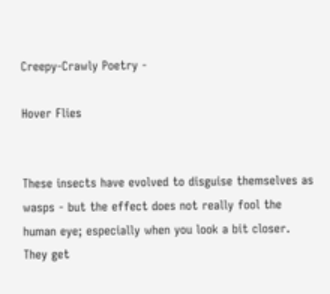Creepy-Crawly Poetry -

Hover Flies


These insects have evolved to disguise themselves as wasps - but the effect does not really fool the human eye; especially when you look a bit closer. They get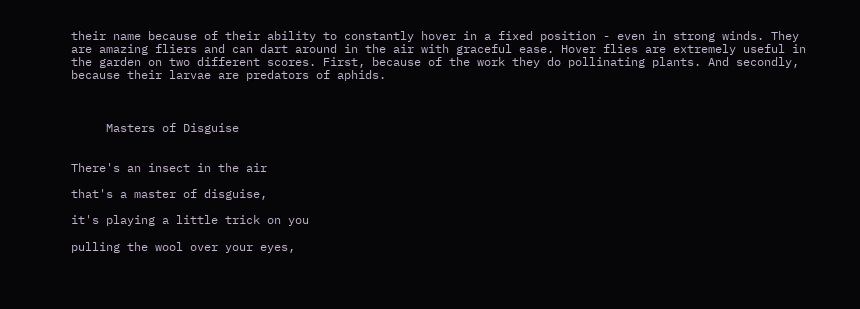their name because of their ability to constantly hover in a fixed position - even in strong winds. They are amazing fliers and can dart around in the air with graceful ease. Hover flies are extremely useful in the garden on two different scores. First, because of the work they do pollinating plants. And secondly, because their larvae are predators of aphids.



     Masters of Disguise


There's an insect in the air

that's a master of disguise,

it's playing a little trick on you

pulling the wool over your eyes,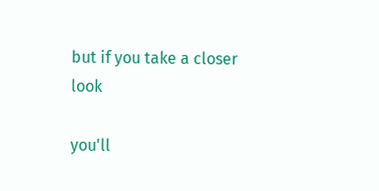but if you take a closer look

you'll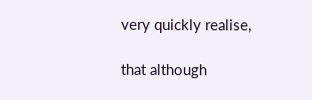very quickly realise,

that although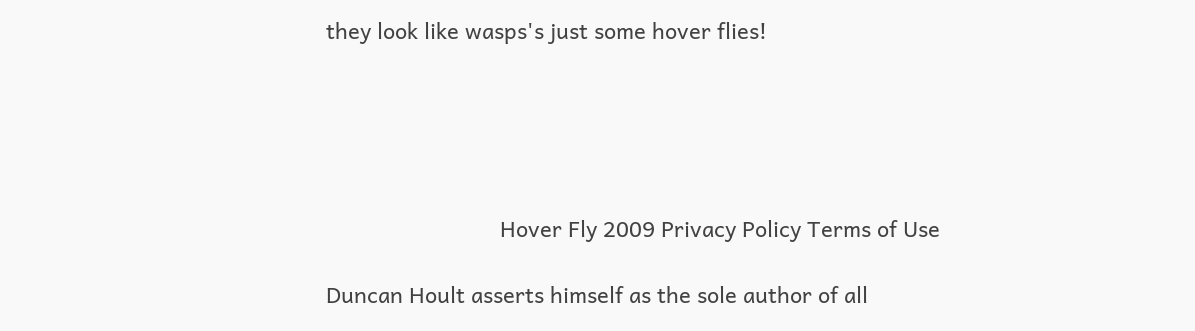they look like wasps's just some hover flies!





                             Hover Fly 2009 Privacy Policy Terms of Use

Duncan Hoult asserts himself as the sole author of all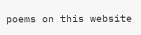poems on this website